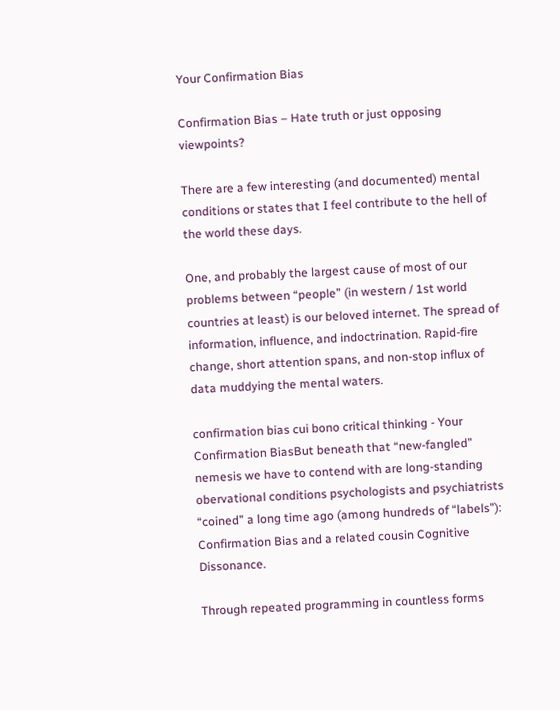Your Confirmation Bias

Confirmation Bias – Hate truth or just opposing viewpoints?

There are a few interesting (and documented) mental conditions or states that I feel contribute to the hell of the world these days.

One, and probably the largest cause of most of our problems between “people” (in western / 1st world countries at least) is our beloved internet. The spread of information, influence, and indoctrination. Rapid-fire change, short attention spans, and non-stop influx of data muddying the mental waters.

confirmation bias cui bono critical thinking - Your Confirmation BiasBut beneath that “new-fangled” nemesis we have to contend with are long-standing obervational conditions psychologists and psychiatrists “coined” a long time ago (among hundreds of “labels”): Confirmation Bias and a related cousin Cognitive Dissonance.

Through repeated programming in countless forms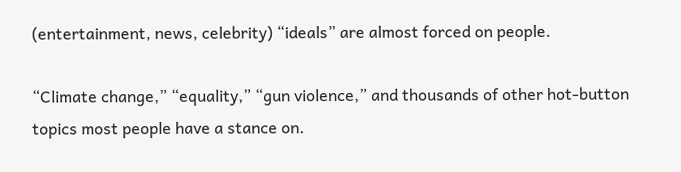(entertainment, news, celebrity) “ideals” are almost forced on people.

“Climate change,” “equality,” “gun violence,” and thousands of other hot-button topics most people have a stance on.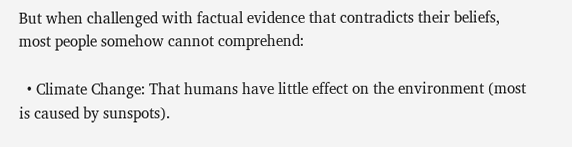But when challenged with factual evidence that contradicts their beliefs, most people somehow cannot comprehend:

  • Climate Change: That humans have little effect on the environment (most is caused by sunspots).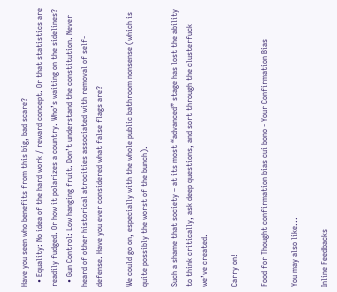Have you seen who benefits from this big, bad scare?
  • Equality: No idea of the hard work / reward concept. Or that statistics are readily fudged. Or how it polarizes a country. Who’s waiting on the sidelines?
  • Gun Control: Low hanging fruit. Don’t understand the constitution. Never heard of other historical atrocities associated with removal of self-defense. Have you ever considered what false flags are?

We could go on, especially with the whole public bathroom nonsense (which is quite possibly the worst of the bunch).

Such a shame that society – at its most “advanced” stage has lost the ability to think critically, ask deep questions, and sort through the clusterfuck we’ve created.

Carry on!

Food for Thought confirmation bias cui bono - Your Confirmation Bias

You may also like...

Inline Feedbacks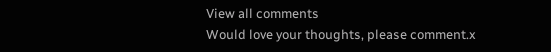View all comments
Would love your thoughts, please comment.x